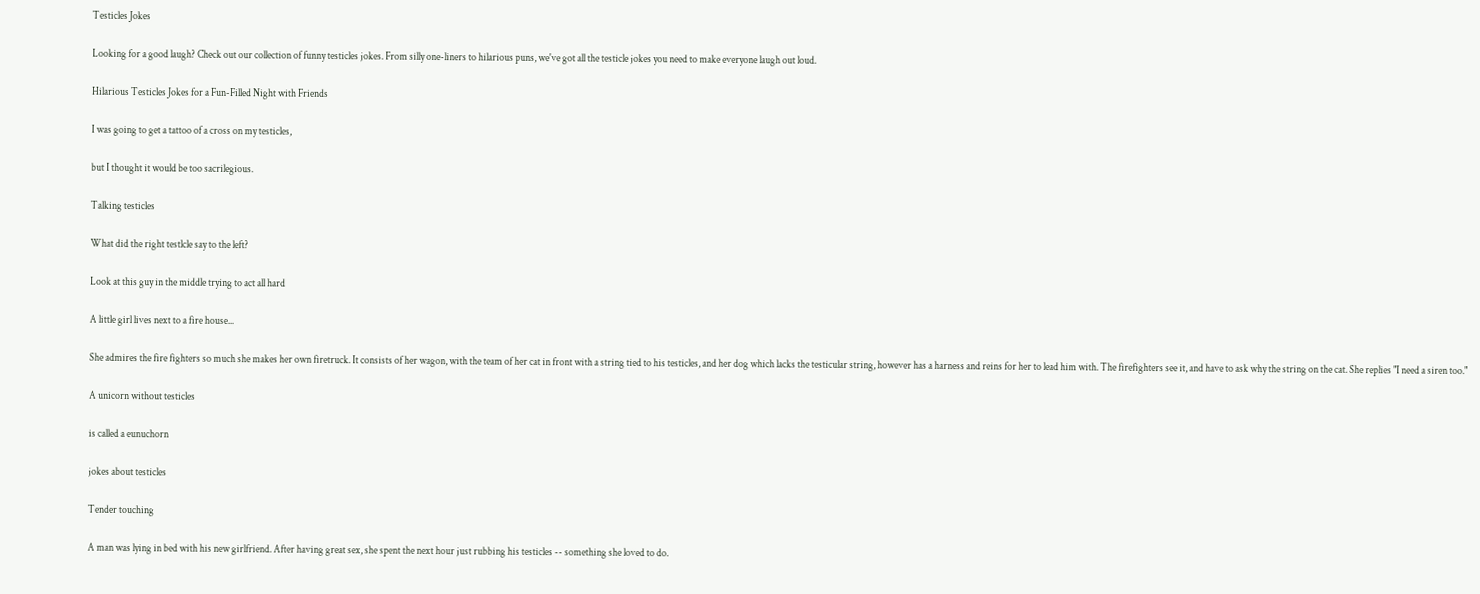Testicles Jokes

Looking for a good laugh? Check out our collection of funny testicles jokes. From silly one-liners to hilarious puns, we've got all the testicle jokes you need to make everyone laugh out loud.

Hilarious Testicles Jokes for a Fun-Filled Night with Friends

I was going to get a tattoo of a cross on my testicles,

but I thought it would be too sacrilegious.

Talking testicles

What did the right testlcle say to the left?

Look at this guy in the middle trying to act all hard

A little girl lives next to a fire house...

She admires the fire fighters so much she makes her own firetruck. It consists of her wagon, with the team of her cat in front with a string tied to his testicles, and her dog which lacks the testicular string, however has a harness and reins for her to lead him with. The firefighters see it, and have to ask why the string on the cat. She replies "I need a siren too."

A unicorn without testicles

is called a eunuchorn

jokes about testicles

Tender touching

A man was lying in bed with his new girlfriend. After having great sex, she spent the next hour just rubbing his testicles -- something she loved to do.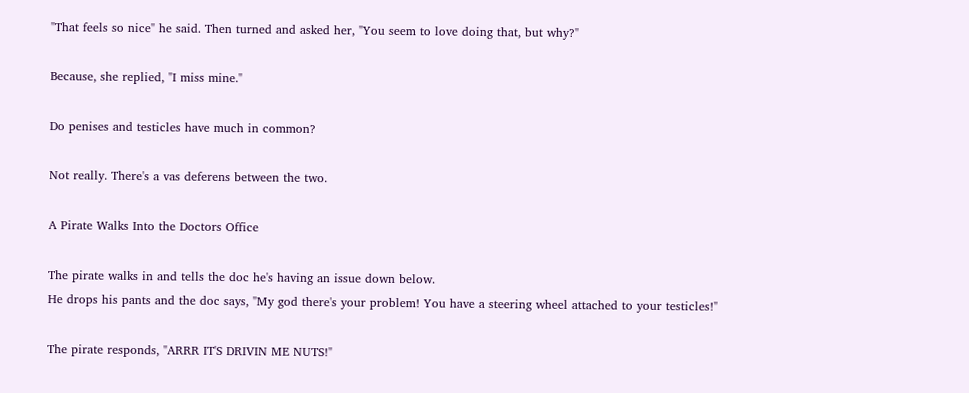"That feels so nice" he said. Then turned and asked her, "You seem to love doing that, but why?"

Because, she replied, "I miss mine."

Do penises and testicles have much in common?

Not really. There's a vas deferens between the two.

A Pirate Walks Into the Doctors Office

The pirate walks in and tells the doc he's having an issue down below.
He drops his pants and the doc says, "My god there's your problem! You have a steering wheel attached to your testicles!"

The pirate responds, "ARRR IT'S DRIVIN ME NUTS!"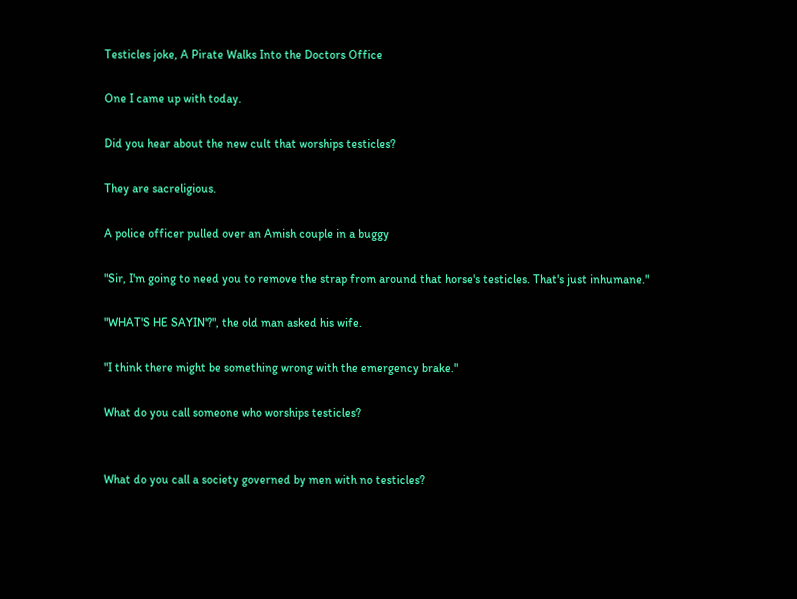Testicles joke, A Pirate Walks Into the Doctors Office

One I came up with today.

Did you hear about the new cult that worships testicles?

They are sacreligious.

A police officer pulled over an Amish couple in a buggy

"Sir, I'm going to need you to remove the strap from around that horse's testicles. That's just inhumane."

"WHAT'S HE SAYIN'?", the old man asked his wife.

"I think there might be something wrong with the emergency brake."

What do you call someone who worships testicles?


What do you call a society governed by men with no testicles?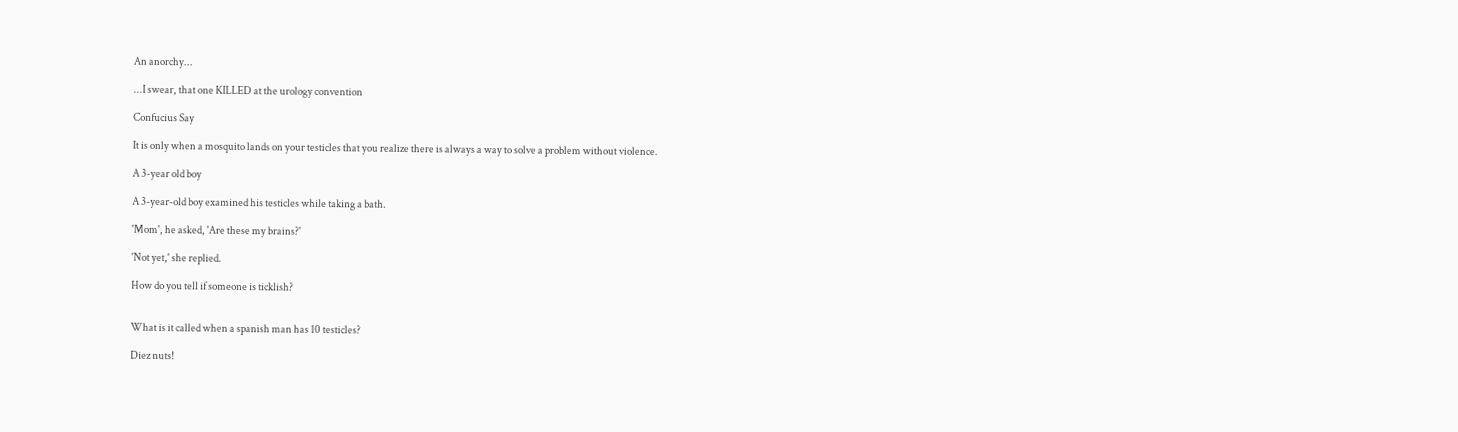An anorchy...

...I swear, that one KILLED at the urology convention

Confucius Say

It is only when a mosquito lands on your testicles that you realize there is always a way to solve a problem without violence.

A 3-year old boy

A 3-year-old boy examined his testicles while taking a bath.

'Mom', he asked, 'Are these my brains?'

'Not yet,' she replied.

How do you tell if someone is ticklish?


What is it called when a spanish man has 10 testicles?

Diez nuts!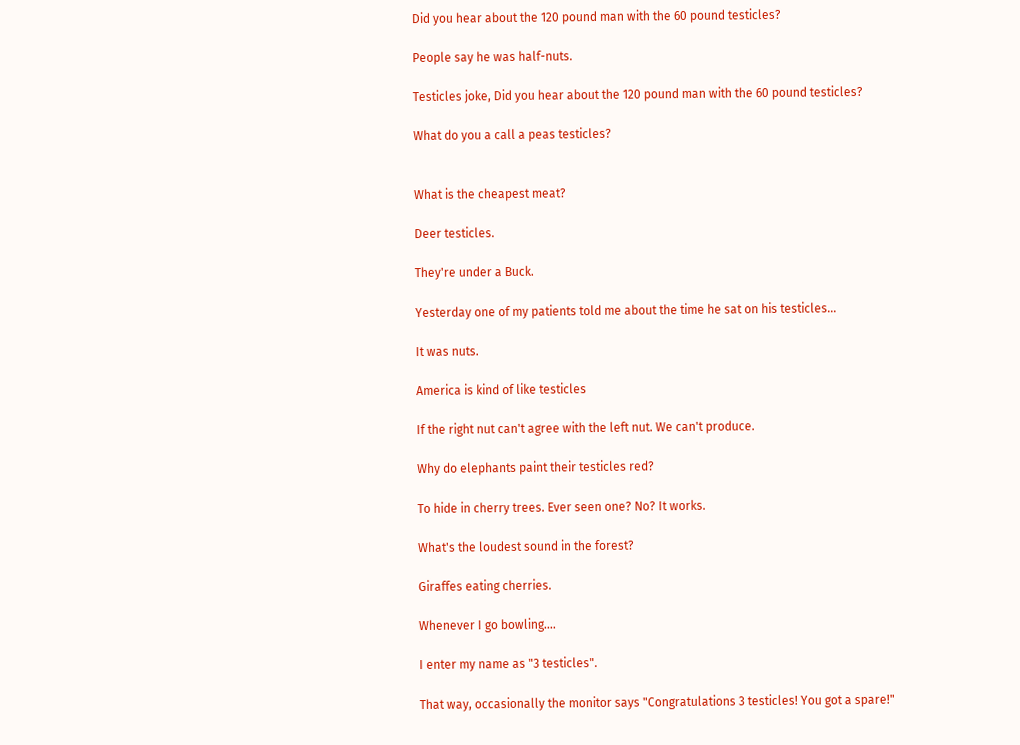Did you hear about the 120 pound man with the 60 pound testicles?

People say he was half-nuts.

Testicles joke, Did you hear about the 120 pound man with the 60 pound testicles?

What do you a call a peas testicles?


What is the cheapest meat?

Deer testicles.

They're under a Buck.

Yesterday one of my patients told me about the time he sat on his testicles...

It was nuts.

America is kind of like testicles

If the right nut can't agree with the left nut. We can't produce.

Why do elephants paint their testicles red?

To hide in cherry trees. Ever seen one? No? It works.

What's the loudest sound in the forest?

Giraffes eating cherries.

Whenever I go bowling....

I enter my name as "3 testicles".

That way, occasionally the monitor says "Congratulations 3 testicles! You got a spare!"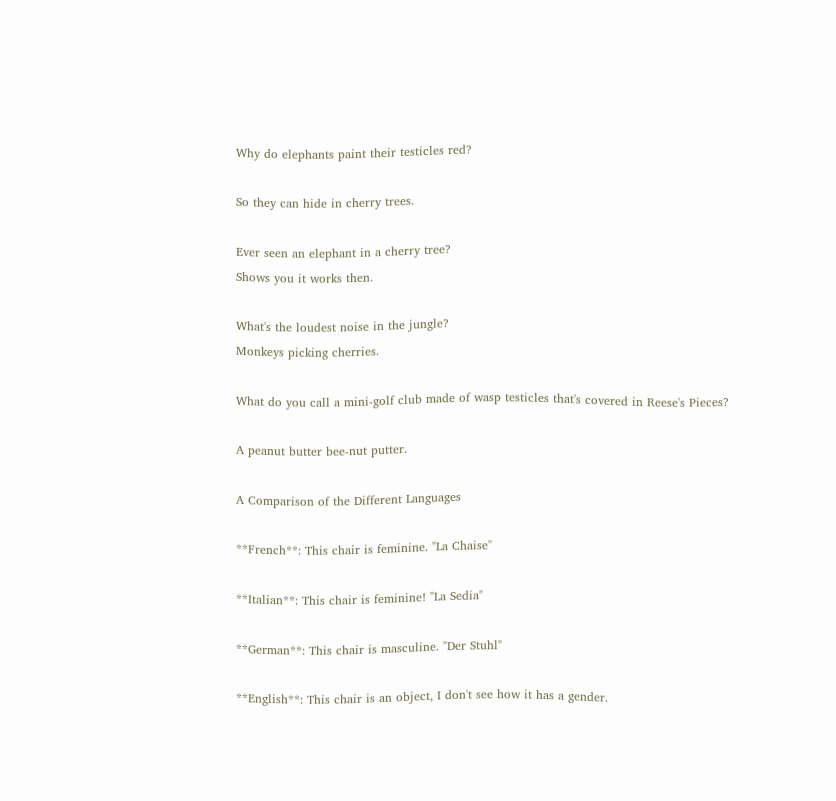Why do elephants paint their testicles red?

So they can hide in cherry trees.

Ever seen an elephant in a cherry tree?
Shows you it works then.

What's the loudest noise in the jungle?
Monkeys picking cherries.

What do you call a mini-golf club made of wasp testicles that's covered in Reese's Pieces?

A peanut butter bee-nut putter.

A Comparison of the Different Languages

**French**: This chair is feminine. "La Chaise"

**Italian**: This chair is feminine! "La Sedia"

**German**: This chair is masculine. "Der Stuhl"

**English**: This chair is an object, I don't see how it has a gender.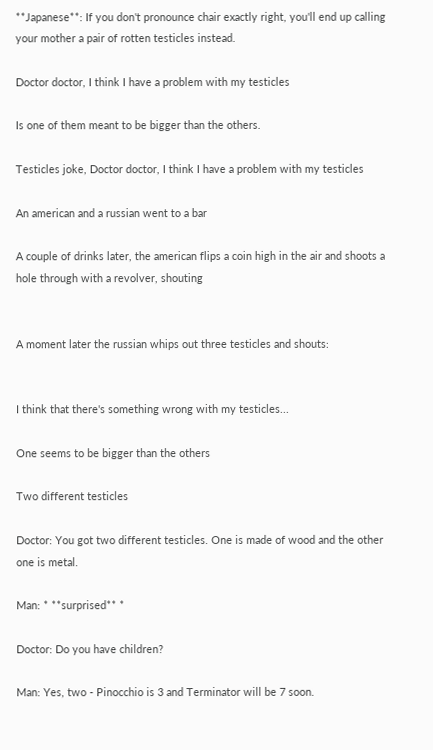**Japanese**: If you don't pronounce chair exactly right, you'll end up calling your mother a pair of rotten testicles instead.

Doctor doctor, I think I have a problem with my testicles

Is one of them meant to be bigger than the others.

Testicles joke, Doctor doctor, I think I have a problem with my testicles

An american and a russian went to a bar

A couple of drinks later, the american flips a coin high in the air and shoots a hole through with a revolver, shouting


A moment later the russian whips out three testicles and shouts:


I think that there's something wrong with my testicles...

One seems to be bigger than the others

Two different testicles

Doctor: You got two different testicles. One is made of wood and the other one is metal.

Man: * **surprised** *

Doctor: Do you have children?

Man: Yes, two - Pinocchio is 3 and Terminator will be 7 soon.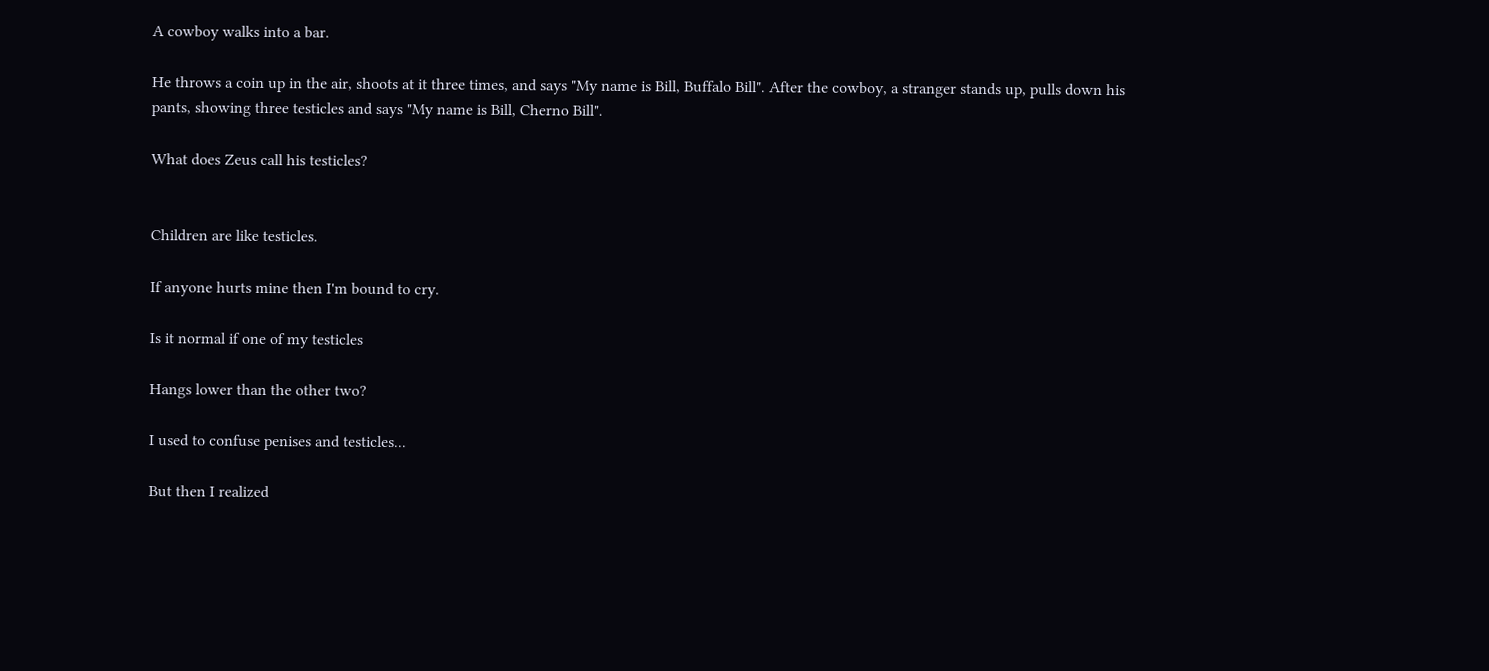A cowboy walks into a bar.

He throws a coin up in the air, shoots at it three times, and says "My name is Bill, Buffalo Bill". After the cowboy, a stranger stands up, pulls down his pants, showing three testicles and says "My name is Bill, Cherno Bill".

What does Zeus call his testicles?


Children are like testicles.

If anyone hurts mine then I'm bound to cry.

Is it normal if one of my testicles

Hangs lower than the other two?

I used to confuse penises and testicles...

But then I realized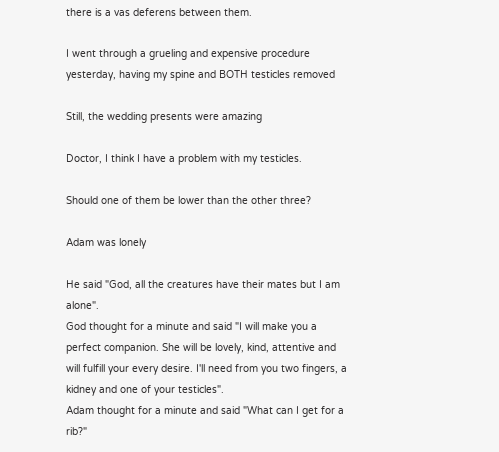there is a vas deferens between them.

I went through a grueling and expensive procedure yesterday, having my spine and BOTH testicles removed

Still, the wedding presents were amazing

Doctor, I think I have a problem with my testicles.

Should one of them be lower than the other three?

Adam was lonely

He said "God, all the creatures have their mates but I am alone".
God thought for a minute and said "I will make you a perfect companion. She will be lovely, kind, attentive and will fulfill your every desire. I'll need from you two fingers, a kidney and one of your testicles".
Adam thought for a minute and said "What can I get for a rib?"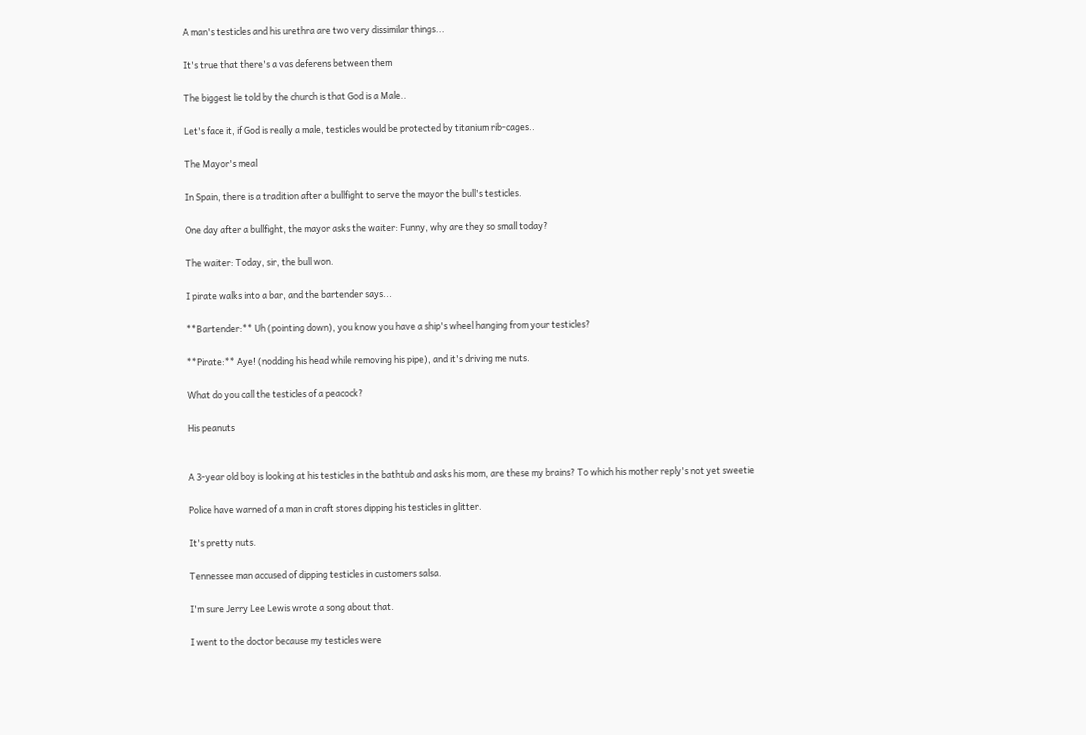A man's testicles and his urethra are two very dissimilar things...

It's true that there's a vas deferens between them

The biggest lie told by the church is that God is a Male..

Let's face it, if God is really a male, testicles would be protected by titanium rib-cages..

The Mayor's meal

In Spain, there is a tradition after a bullfight to serve the mayor the bull's testicles.

One day after a bullfight, the mayor asks the waiter: Funny, why are they so small today?

The waiter: Today, sir, the bull won.

I pirate walks into a bar, and the bartender says...

**Bartender:** Uh (pointing down), you know you have a ship's wheel hanging from your testicles?

**Pirate:** Aye! (nodding his head while removing his pipe), and it's driving me nuts.

What do you call the testicles of a peacock?

His peanuts


A 3-year old boy is looking at his testicles in the bathtub and asks his mom, are these my brains? To which his mother reply's not yet sweetie

Police have warned of a man in craft stores dipping his testicles in glitter.

It's pretty nuts.

Tennessee man accused of dipping testicles in customers salsa.

I'm sure Jerry Lee Lewis wrote a song about that.

I went to the doctor because my testicles were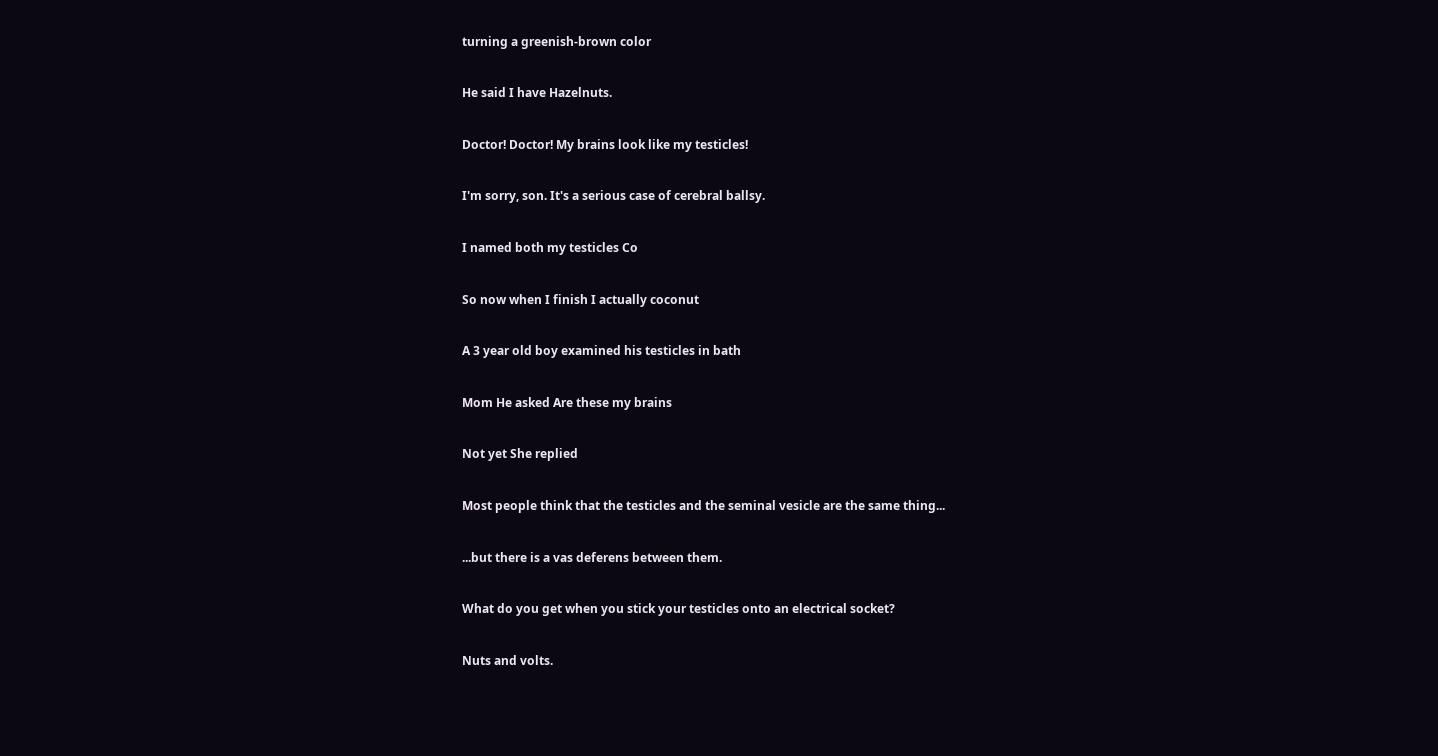turning a greenish-brown color

He said I have Hazelnuts.

Doctor! Doctor! My brains look like my testicles!

I'm sorry, son. It's a serious case of cerebral ballsy.

I named both my testicles Co

So now when I finish I actually coconut

A 3 year old boy examined his testicles in bath

Mom He asked Are these my brains

Not yet She replied

Most people think that the testicles and the seminal vesicle are the same thing...

...but there is a vas deferens between them.

What do you get when you stick your testicles onto an electrical socket?

Nuts and volts.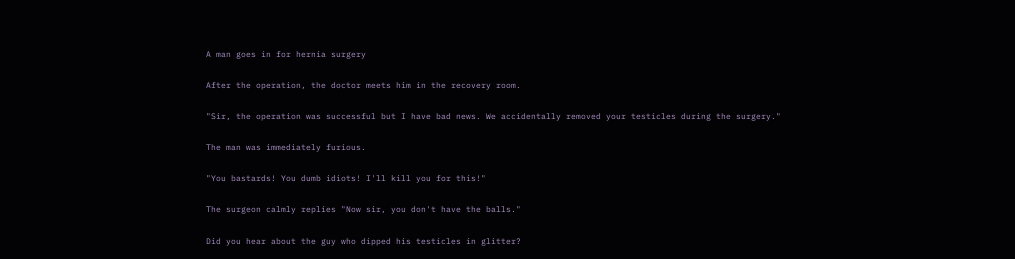A man goes in for hernia surgery

After the operation, the doctor meets him in the recovery room.

"Sir, the operation was successful but I have bad news. We accidentally removed your testicles during the surgery."

The man was immediately furious.

"You bastards! You dumb idiots! I'll kill you for this!"

The surgeon calmly replies "Now sir, you don't have the balls."

Did you hear about the guy who dipped his testicles in glitter?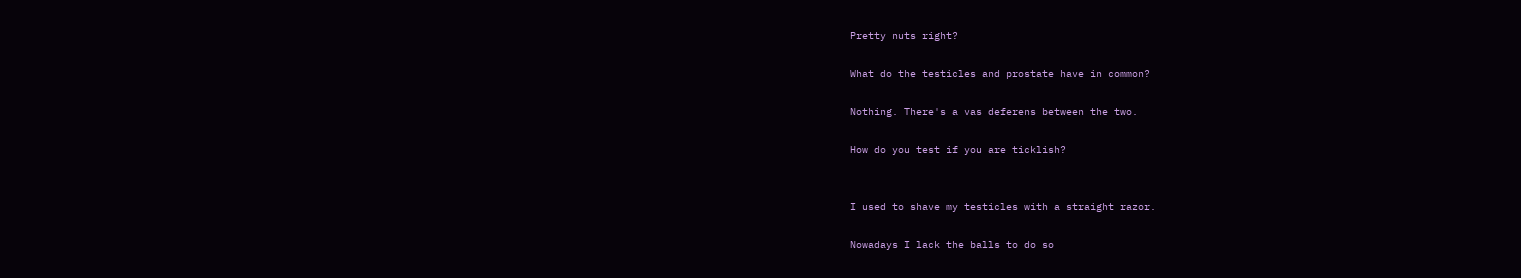Pretty nuts right?

What do the testicles and prostate have in common?

Nothing. There's a vas deferens between the two.

How do you test if you are ticklish?


I used to shave my testicles with a straight razor.

Nowadays I lack the balls to do so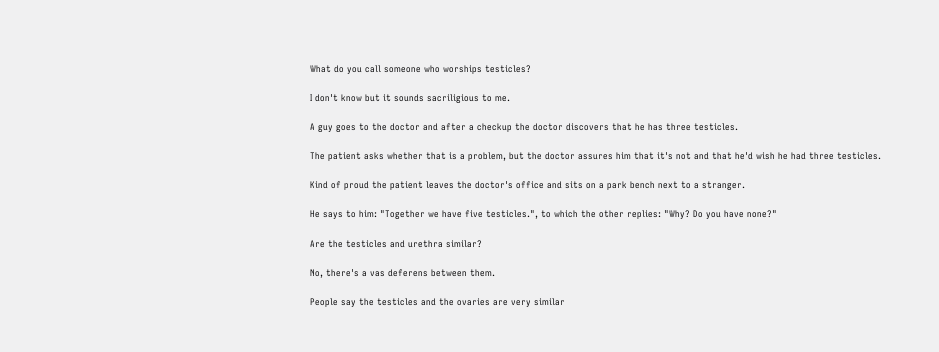What do you call someone who worships testicles?

I don't know but it sounds sacriligious to me.

A guy goes to the doctor and after a checkup the doctor discovers that he has three testicles.

The patient asks whether that is a problem, but the doctor assures him that it's not and that he'd wish he had three testicles.

Kind of proud the patient leaves the doctor's office and sits on a park bench next to a stranger.

He says to him: "Together we have five testicles.", to which the other replies: "Why? Do you have none?"

Are the testicles and urethra similar?

No, there's a vas deferens between them.

People say the testicles and the ovaries are very similar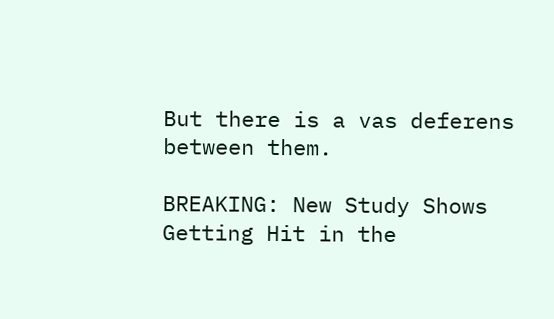But there is a vas deferens between them.

BREAKING: New Study Shows Getting Hit in the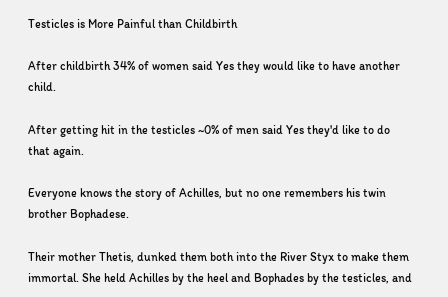Testicles is More Painful than Childbirth

After childbirth 34% of women said Yes they would like to have another child.

After getting hit in the testicles ~0% of men said Yes they'd like to do that again.

Everyone knows the story of Achilles, but no one remembers his twin brother Bophadese.

Their mother Thetis, dunked them both into the River Styx to make them immortal. She held Achilles by the heel and Bophades by the testicles, and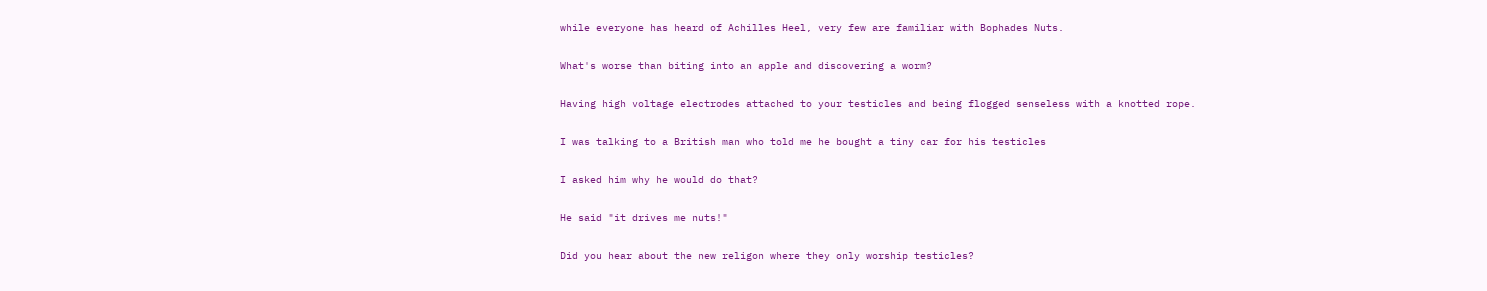while everyone has heard of Achilles Heel, very few are familiar with Bophades Nuts.

What's worse than biting into an apple and discovering a worm?

Having high voltage electrodes attached to your testicles and being flogged senseless with a knotted rope.

I was talking to a British man who told me he bought a tiny car for his testicles

I asked him why he would do that?

He said "it drives me nuts!"

Did you hear about the new religon where they only worship testicles?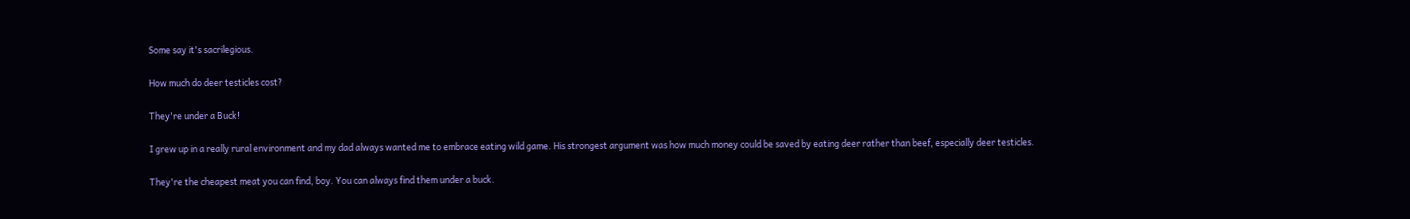Some say it's sacrilegious.

How much do deer testicles cost?

They're under a Buck!

I grew up in a really rural environment and my dad always wanted me to embrace eating wild game. His strongest argument was how much money could be saved by eating deer rather than beef, especially deer testicles.

They're the cheapest meat you can find, boy. You can always find them under a buck.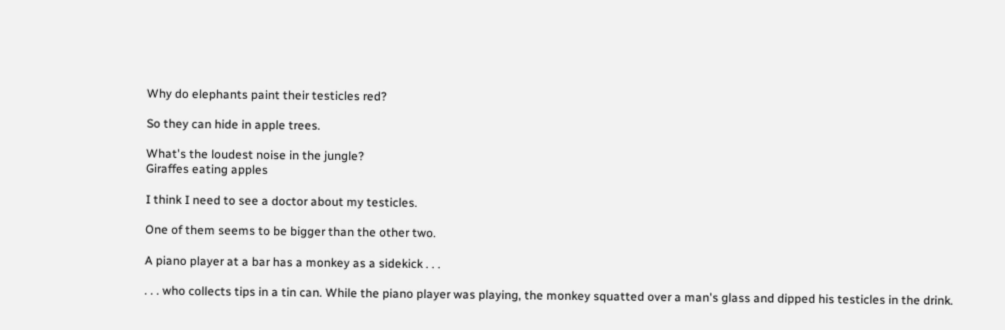Why do elephants paint their testicles red?

So they can hide in apple trees.

What's the loudest noise in the jungle?
Giraffes eating apples

I think I need to see a doctor about my testicles.

One of them seems to be bigger than the other two.

A piano player at a bar has a monkey as a sidekick . . .

. . . who collects tips in a tin can. While the piano player was playing, the monkey squatted over a man's glass and dipped his testicles in the drink.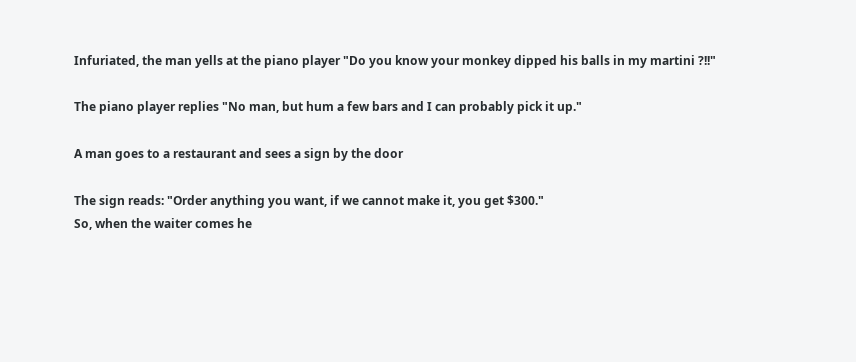Infuriated, the man yells at the piano player "Do you know your monkey dipped his balls in my martini ?!!"

The piano player replies "No man, but hum a few bars and I can probably pick it up."

A man goes to a restaurant and sees a sign by the door

The sign reads: "Order anything you want, if we cannot make it, you get $300."
So, when the waiter comes he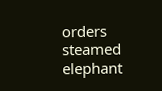orders steamed elephant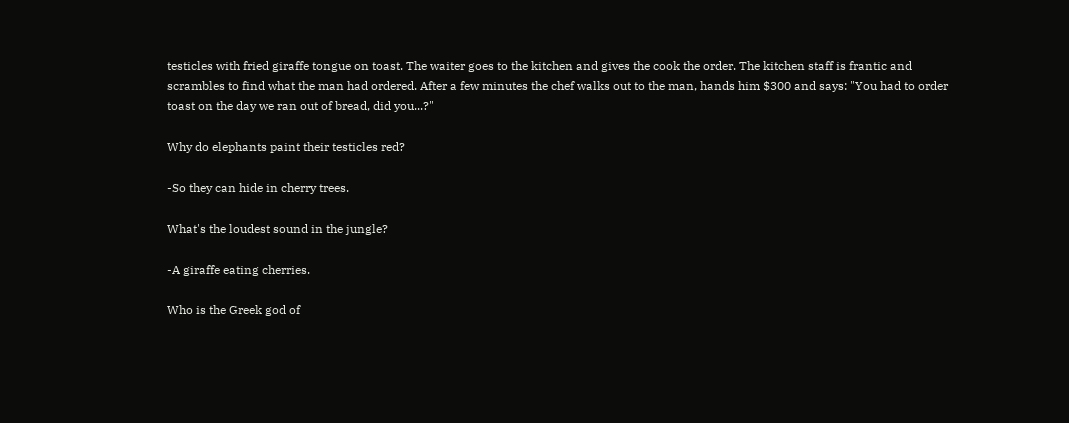testicles with fried giraffe tongue on toast. The waiter goes to the kitchen and gives the cook the order. The kitchen staff is frantic and scrambles to find what the man had ordered. After a few minutes the chef walks out to the man, hands him $300 and says: "You had to order toast on the day we ran out of bread, did you...?"

Why do elephants paint their testicles red?

-So they can hide in cherry trees.

What's the loudest sound in the jungle?

-A giraffe eating cherries.

Who is the Greek god of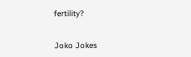fertility?


Joko Jokes